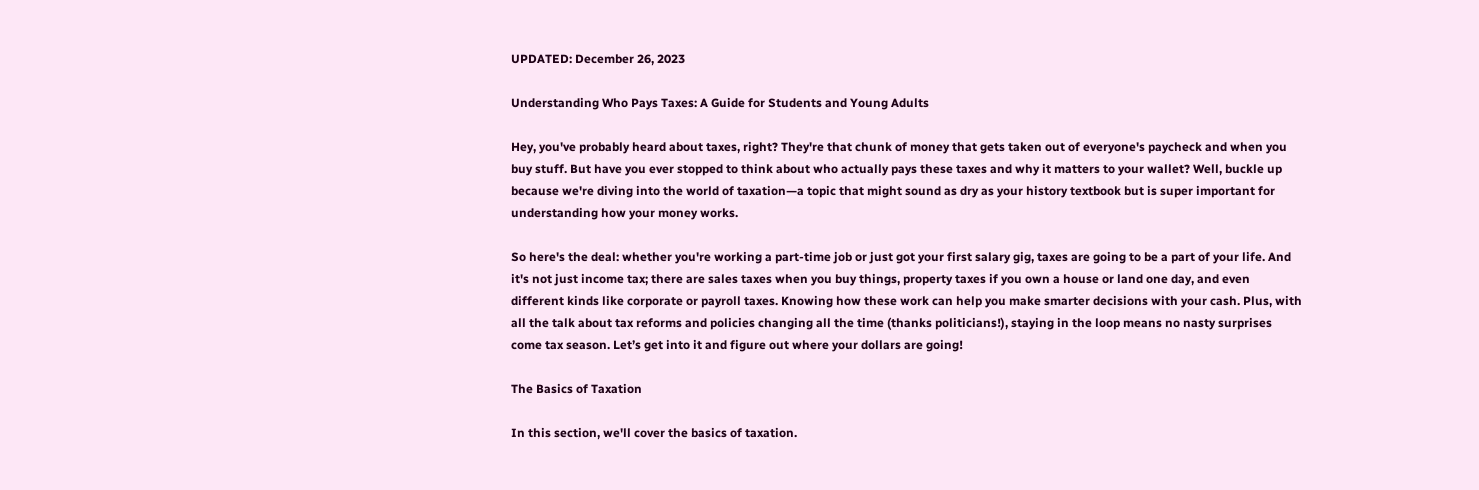UPDATED: December 26, 2023

Understanding Who Pays Taxes: A Guide for Students and Young Adults

Hey, you've probably heard about taxes, right? They're that chunk of money that gets taken out of everyone's paycheck and when you buy stuff. But have you ever stopped to think about who actually pays these taxes and why it matters to your wallet? Well, buckle up because we're diving into the world of taxation—a topic that might sound as dry as your history textbook but is super important for understanding how your money works.

So here's the deal: whether you're working a part-time job or just got your first salary gig, taxes are going to be a part of your life. And it's not just income tax; there are sales taxes when you buy things, property taxes if you own a house or land one day, and even different kinds like corporate or payroll taxes. Knowing how these work can help you make smarter decisions with your cash. Plus, with all the talk about tax reforms and policies changing all the time (thanks politicians!), staying in the loop means no nasty surprises come tax season. Let’s get into it and figure out where your dollars are going!

The Basics of Taxation

In this section, we'll cover the basics of taxation.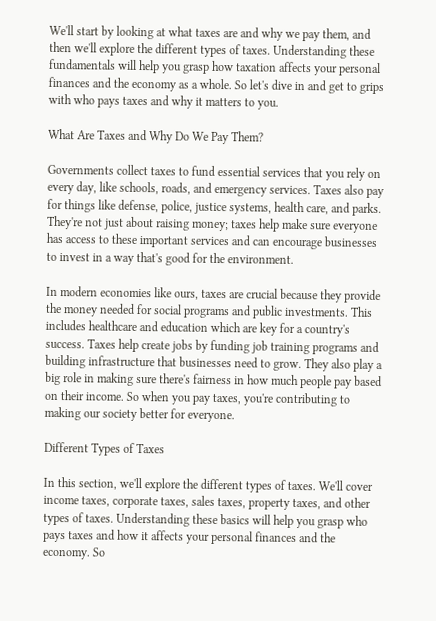We'll start by looking at what taxes are and why we pay them, and then we'll explore the different types of taxes. Understanding these fundamentals will help you grasp how taxation affects your personal finances and the economy as a whole. So let's dive in and get to grips with who pays taxes and why it matters to you.

What Are Taxes and Why Do We Pay Them?

Governments collect taxes to fund essential services that you rely on every day, like schools, roads, and emergency services. Taxes also pay for things like defense, police, justice systems, health care, and parks. They're not just about raising money; taxes help make sure everyone has access to these important services and can encourage businesses to invest in a way that's good for the environment.

In modern economies like ours, taxes are crucial because they provide the money needed for social programs and public investments. This includes healthcare and education which are key for a country's success. Taxes help create jobs by funding job training programs and building infrastructure that businesses need to grow. They also play a big role in making sure there's fairness in how much people pay based on their income. So when you pay taxes, you're contributing to making our society better for everyone.

Different Types of Taxes

In this section, we'll explore the different types of taxes. We'll cover income taxes, corporate taxes, sales taxes, property taxes, and other types of taxes. Understanding these basics will help you grasp who pays taxes and how it affects your personal finances and the economy. So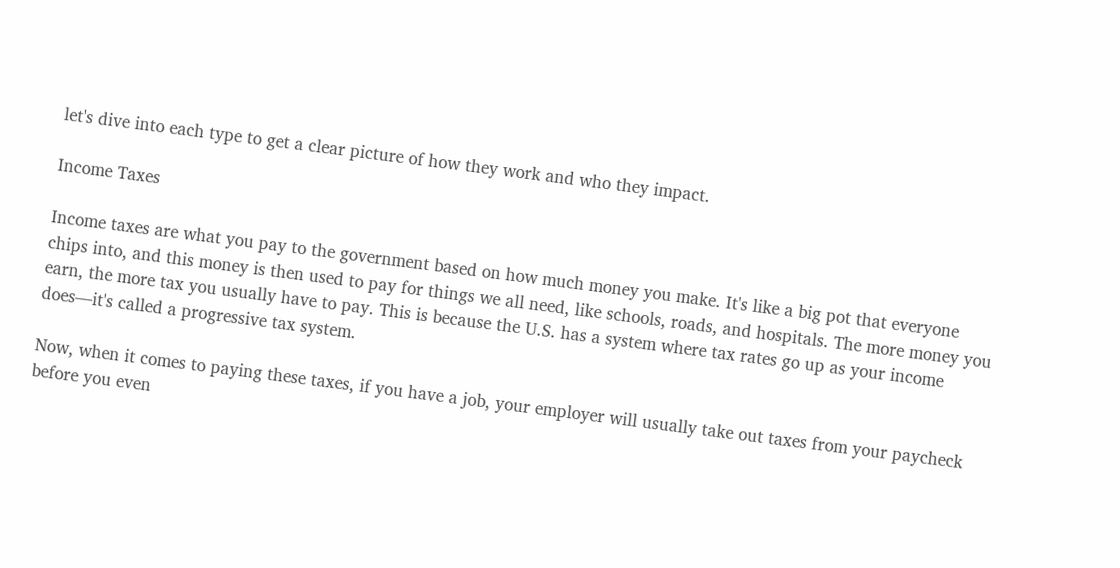let's dive into each type to get a clear picture of how they work and who they impact.

Income Taxes

Income taxes are what you pay to the government based on how much money you make. It's like a big pot that everyone chips into, and this money is then used to pay for things we all need, like schools, roads, and hospitals. The more money you earn, the more tax you usually have to pay. This is because the U.S. has a system where tax rates go up as your income does—it's called a progressive tax system.

Now, when it comes to paying these taxes, if you have a job, your employer will usually take out taxes from your paycheck before you even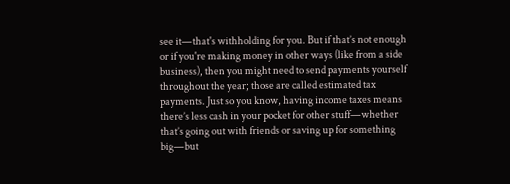see it—that's withholding for you. But if that’s not enough or if you're making money in other ways (like from a side business), then you might need to send payments yourself throughout the year; those are called estimated tax payments. Just so you know, having income taxes means there’s less cash in your pocket for other stuff—whether that’s going out with friends or saving up for something big—but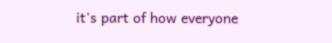it's part of how everyone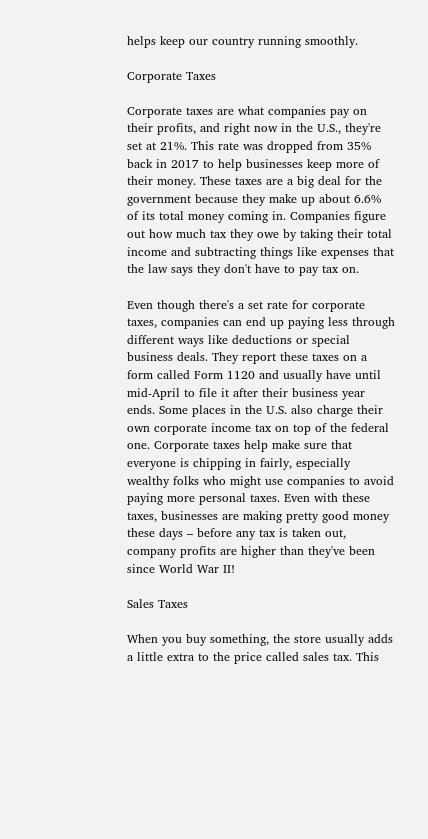helps keep our country running smoothly.

Corporate Taxes

Corporate taxes are what companies pay on their profits, and right now in the U.S., they're set at 21%. This rate was dropped from 35% back in 2017 to help businesses keep more of their money. These taxes are a big deal for the government because they make up about 6.6% of its total money coming in. Companies figure out how much tax they owe by taking their total income and subtracting things like expenses that the law says they don't have to pay tax on.

Even though there's a set rate for corporate taxes, companies can end up paying less through different ways like deductions or special business deals. They report these taxes on a form called Form 1120 and usually have until mid-April to file it after their business year ends. Some places in the U.S. also charge their own corporate income tax on top of the federal one. Corporate taxes help make sure that everyone is chipping in fairly, especially wealthy folks who might use companies to avoid paying more personal taxes. Even with these taxes, businesses are making pretty good money these days – before any tax is taken out, company profits are higher than they've been since World War II!

Sales Taxes

When you buy something, the store usually adds a little extra to the price called sales tax. This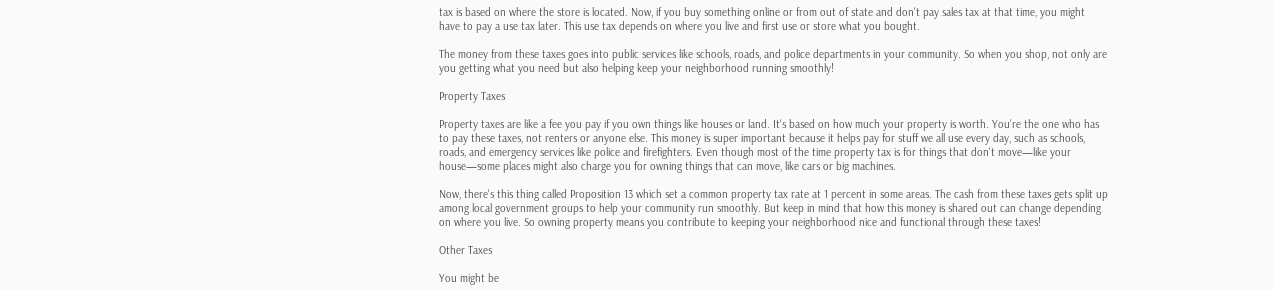tax is based on where the store is located. Now, if you buy something online or from out of state and don't pay sales tax at that time, you might have to pay a use tax later. This use tax depends on where you live and first use or store what you bought.

The money from these taxes goes into public services like schools, roads, and police departments in your community. So when you shop, not only are you getting what you need but also helping keep your neighborhood running smoothly!

Property Taxes

Property taxes are like a fee you pay if you own things like houses or land. It's based on how much your property is worth. You're the one who has to pay these taxes, not renters or anyone else. This money is super important because it helps pay for stuff we all use every day, such as schools, roads, and emergency services like police and firefighters. Even though most of the time property tax is for things that don't move—like your house—some places might also charge you for owning things that can move, like cars or big machines.

Now, there's this thing called Proposition 13 which set a common property tax rate at 1 percent in some areas. The cash from these taxes gets split up among local government groups to help your community run smoothly. But keep in mind that how this money is shared out can change depending on where you live. So owning property means you contribute to keeping your neighborhood nice and functional through these taxes!

Other Taxes

You might be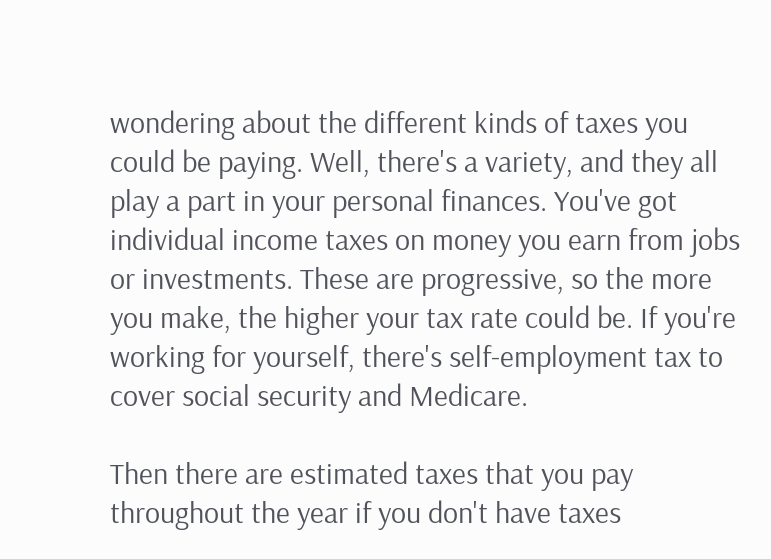wondering about the different kinds of taxes you could be paying. Well, there's a variety, and they all play a part in your personal finances. You've got individual income taxes on money you earn from jobs or investments. These are progressive, so the more you make, the higher your tax rate could be. If you're working for yourself, there's self-employment tax to cover social security and Medicare.

Then there are estimated taxes that you pay throughout the year if you don't have taxes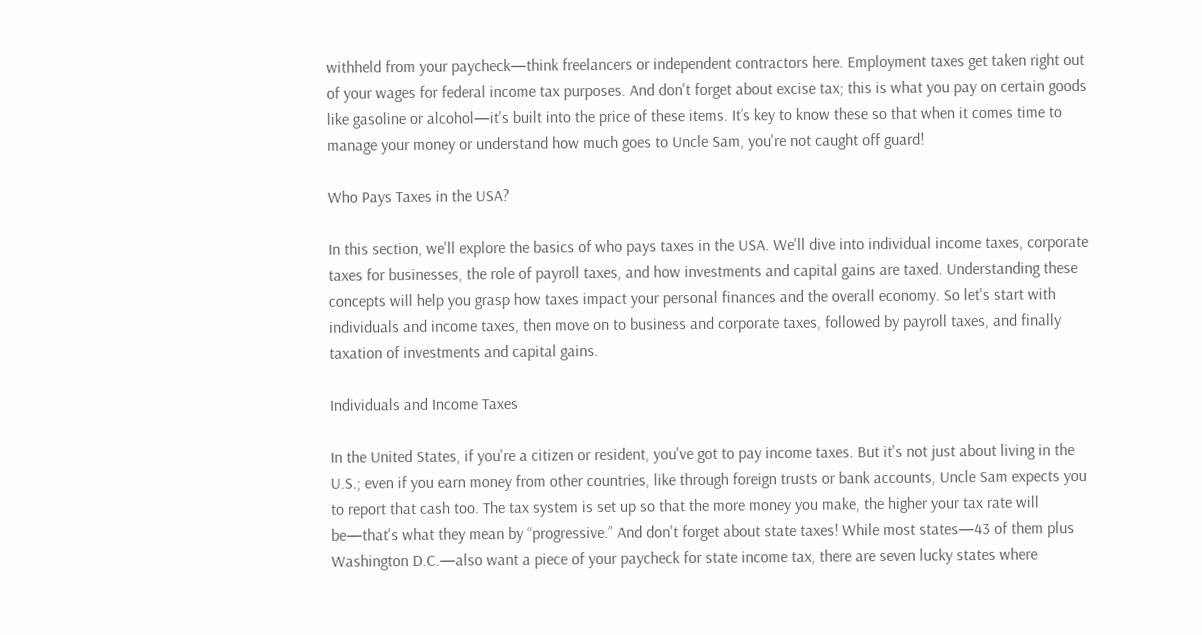withheld from your paycheck—think freelancers or independent contractors here. Employment taxes get taken right out of your wages for federal income tax purposes. And don't forget about excise tax; this is what you pay on certain goods like gasoline or alcohol—it's built into the price of these items. It’s key to know these so that when it comes time to manage your money or understand how much goes to Uncle Sam, you're not caught off guard!

Who Pays Taxes in the USA?

In this section, we'll explore the basics of who pays taxes in the USA. We'll dive into individual income taxes, corporate taxes for businesses, the role of payroll taxes, and how investments and capital gains are taxed. Understanding these concepts will help you grasp how taxes impact your personal finances and the overall economy. So let's start with individuals and income taxes, then move on to business and corporate taxes, followed by payroll taxes, and finally taxation of investments and capital gains.

Individuals and Income Taxes

In the United States, if you're a citizen or resident, you've got to pay income taxes. But it's not just about living in the U.S.; even if you earn money from other countries, like through foreign trusts or bank accounts, Uncle Sam expects you to report that cash too. The tax system is set up so that the more money you make, the higher your tax rate will be—that's what they mean by “progressive.” And don't forget about state taxes! While most states—43 of them plus Washington D.C.—also want a piece of your paycheck for state income tax, there are seven lucky states where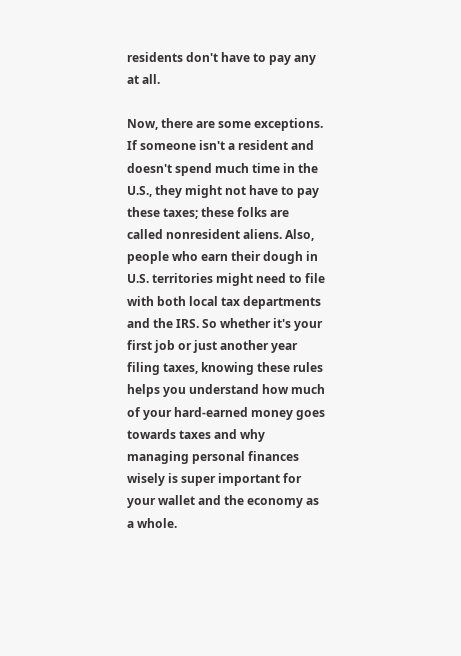residents don't have to pay any at all.

Now, there are some exceptions. If someone isn't a resident and doesn't spend much time in the U.S., they might not have to pay these taxes; these folks are called nonresident aliens. Also, people who earn their dough in U.S. territories might need to file with both local tax departments and the IRS. So whether it's your first job or just another year filing taxes, knowing these rules helps you understand how much of your hard-earned money goes towards taxes and why managing personal finances wisely is super important for your wallet and the economy as a whole.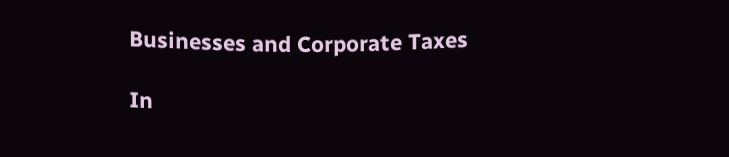Businesses and Corporate Taxes

In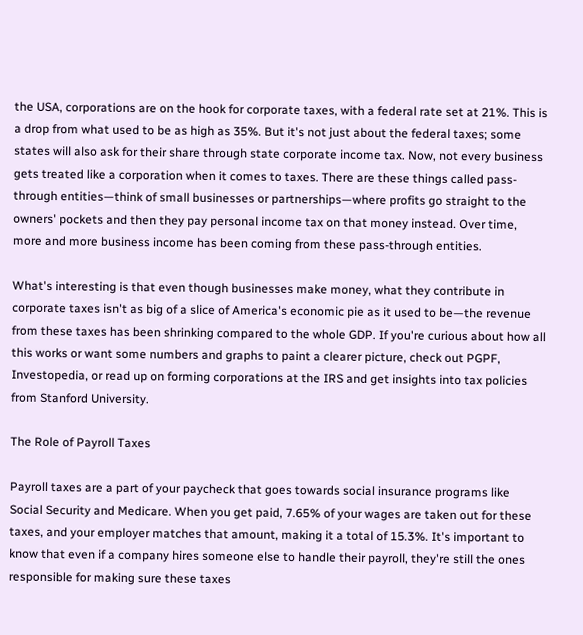the USA, corporations are on the hook for corporate taxes, with a federal rate set at 21%. This is a drop from what used to be as high as 35%. But it's not just about the federal taxes; some states will also ask for their share through state corporate income tax. Now, not every business gets treated like a corporation when it comes to taxes. There are these things called pass-through entities—think of small businesses or partnerships—where profits go straight to the owners' pockets and then they pay personal income tax on that money instead. Over time, more and more business income has been coming from these pass-through entities.

What's interesting is that even though businesses make money, what they contribute in corporate taxes isn't as big of a slice of America's economic pie as it used to be—the revenue from these taxes has been shrinking compared to the whole GDP. If you're curious about how all this works or want some numbers and graphs to paint a clearer picture, check out PGPF, Investopedia, or read up on forming corporations at the IRS and get insights into tax policies from Stanford University.

The Role of Payroll Taxes

Payroll taxes are a part of your paycheck that goes towards social insurance programs like Social Security and Medicare. When you get paid, 7.65% of your wages are taken out for these taxes, and your employer matches that amount, making it a total of 15.3%. It's important to know that even if a company hires someone else to handle their payroll, they're still the ones responsible for making sure these taxes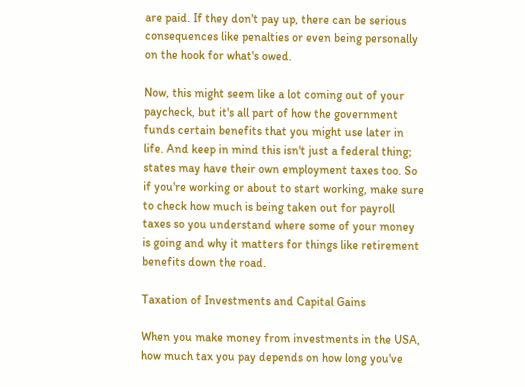are paid. If they don't pay up, there can be serious consequences like penalties or even being personally on the hook for what's owed.

Now, this might seem like a lot coming out of your paycheck, but it's all part of how the government funds certain benefits that you might use later in life. And keep in mind this isn't just a federal thing; states may have their own employment taxes too. So if you're working or about to start working, make sure to check how much is being taken out for payroll taxes so you understand where some of your money is going and why it matters for things like retirement benefits down the road.

Taxation of Investments and Capital Gains

When you make money from investments in the USA, how much tax you pay depends on how long you've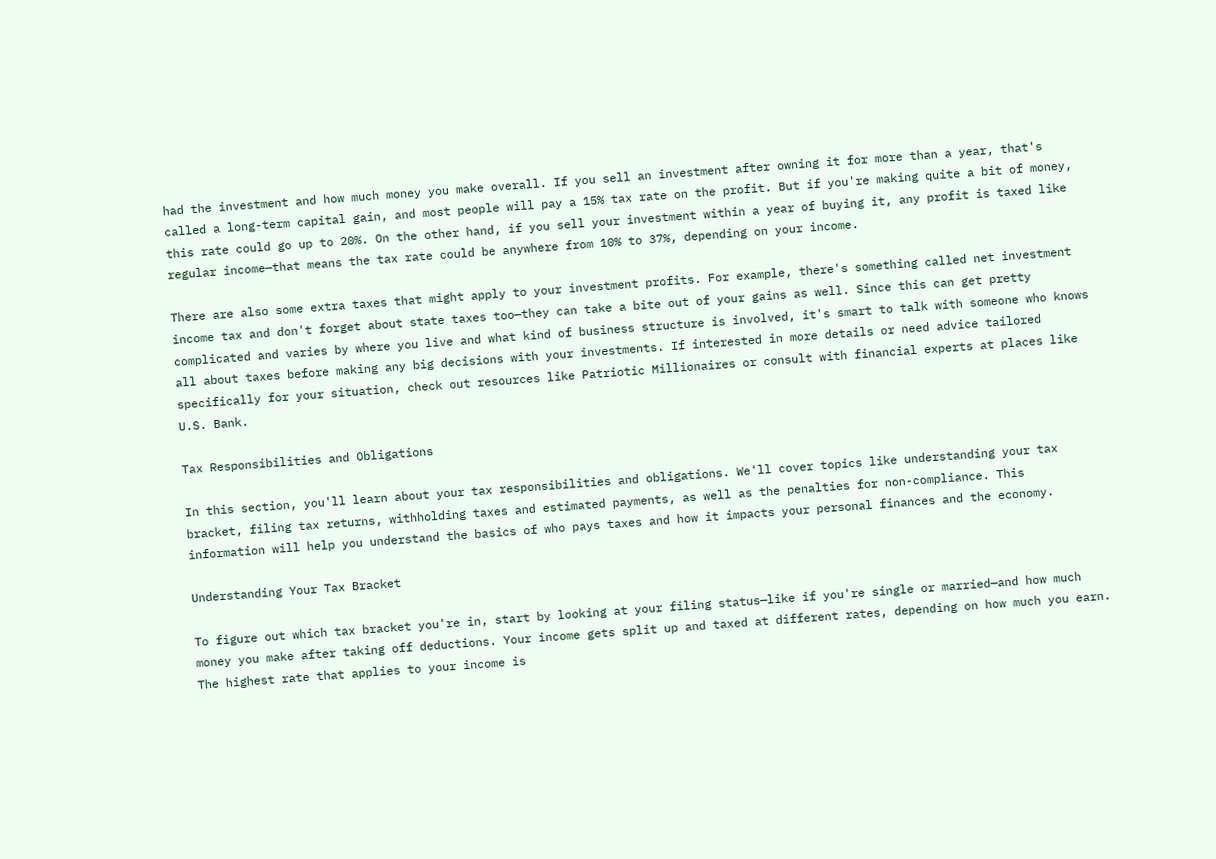had the investment and how much money you make overall. If you sell an investment after owning it for more than a year, that's called a long-term capital gain, and most people will pay a 15% tax rate on the profit. But if you're making quite a bit of money, this rate could go up to 20%. On the other hand, if you sell your investment within a year of buying it, any profit is taxed like regular income—that means the tax rate could be anywhere from 10% to 37%, depending on your income.

There are also some extra taxes that might apply to your investment profits. For example, there's something called net investment income tax and don't forget about state taxes too—they can take a bite out of your gains as well. Since this can get pretty complicated and varies by where you live and what kind of business structure is involved, it's smart to talk with someone who knows all about taxes before making any big decisions with your investments. If interested in more details or need advice tailored specifically for your situation, check out resources like Patriotic Millionaires or consult with financial experts at places like U.S. Bank.

Tax Responsibilities and Obligations

In this section, you'll learn about your tax responsibilities and obligations. We'll cover topics like understanding your tax bracket, filing tax returns, withholding taxes and estimated payments, as well as the penalties for non-compliance. This information will help you understand the basics of who pays taxes and how it impacts your personal finances and the economy.

Understanding Your Tax Bracket

To figure out which tax bracket you're in, start by looking at your filing status—like if you're single or married—and how much money you make after taking off deductions. Your income gets split up and taxed at different rates, depending on how much you earn. The highest rate that applies to your income is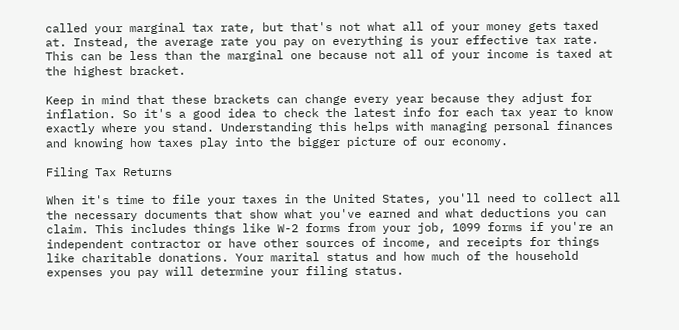called your marginal tax rate, but that's not what all of your money gets taxed at. Instead, the average rate you pay on everything is your effective tax rate. This can be less than the marginal one because not all of your income is taxed at the highest bracket.

Keep in mind that these brackets can change every year because they adjust for inflation. So it's a good idea to check the latest info for each tax year to know exactly where you stand. Understanding this helps with managing personal finances and knowing how taxes play into the bigger picture of our economy.

Filing Tax Returns

When it's time to file your taxes in the United States, you'll need to collect all the necessary documents that show what you've earned and what deductions you can claim. This includes things like W-2 forms from your job, 1099 forms if you're an independent contractor or have other sources of income, and receipts for things like charitable donations. Your marital status and how much of the household expenses you pay will determine your filing status.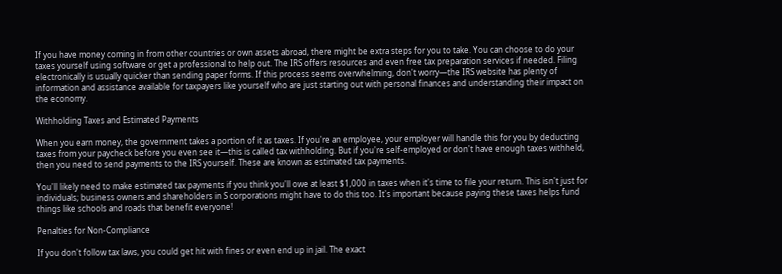If you have money coming in from other countries or own assets abroad, there might be extra steps for you to take. You can choose to do your taxes yourself using software or get a professional to help out. The IRS offers resources and even free tax preparation services if needed. Filing electronically is usually quicker than sending paper forms. If this process seems overwhelming, don't worry—the IRS website has plenty of information and assistance available for taxpayers like yourself who are just starting out with personal finances and understanding their impact on the economy.

Withholding Taxes and Estimated Payments

When you earn money, the government takes a portion of it as taxes. If you're an employee, your employer will handle this for you by deducting taxes from your paycheck before you even see it—this is called tax withholding. But if you're self-employed or don't have enough taxes withheld, then you need to send payments to the IRS yourself. These are known as estimated tax payments.

You'll likely need to make estimated tax payments if you think you'll owe at least $1,000 in taxes when it's time to file your return. This isn't just for individuals; business owners and shareholders in S corporations might have to do this too. It's important because paying these taxes helps fund things like schools and roads that benefit everyone!

Penalties for Non-Compliance

If you don't follow tax laws, you could get hit with fines or even end up in jail. The exact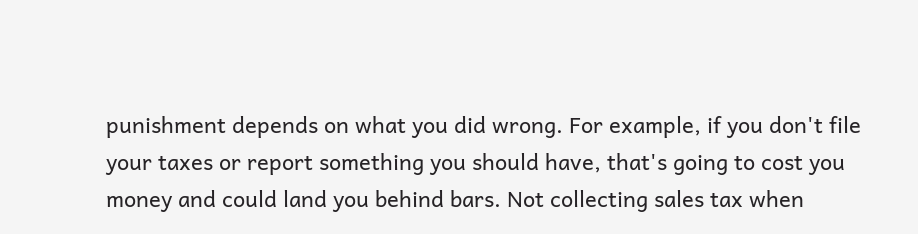punishment depends on what you did wrong. For example, if you don't file your taxes or report something you should have, that's going to cost you money and could land you behind bars. Not collecting sales tax when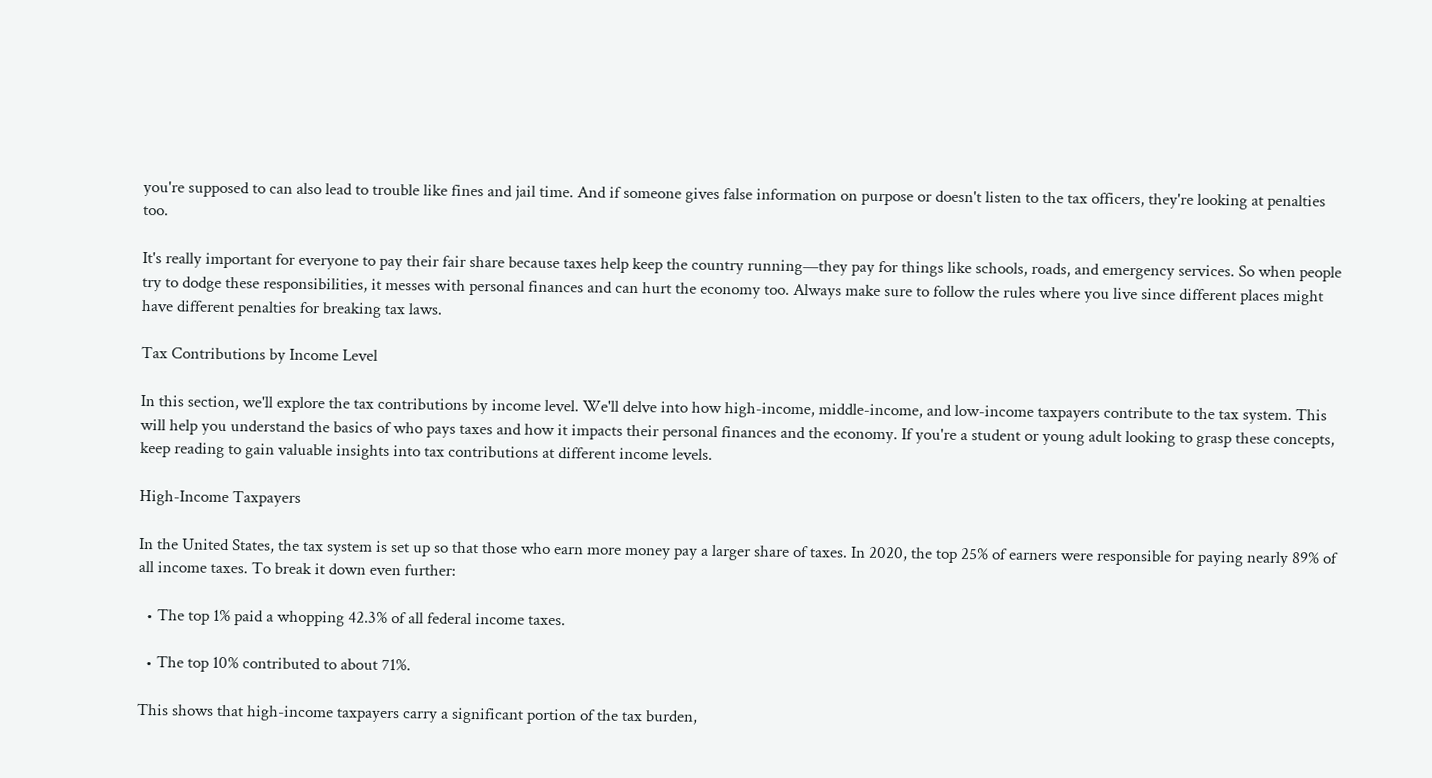you're supposed to can also lead to trouble like fines and jail time. And if someone gives false information on purpose or doesn't listen to the tax officers, they're looking at penalties too.

It's really important for everyone to pay their fair share because taxes help keep the country running—they pay for things like schools, roads, and emergency services. So when people try to dodge these responsibilities, it messes with personal finances and can hurt the economy too. Always make sure to follow the rules where you live since different places might have different penalties for breaking tax laws.

Tax Contributions by Income Level

In this section, we'll explore the tax contributions by income level. We'll delve into how high-income, middle-income, and low-income taxpayers contribute to the tax system. This will help you understand the basics of who pays taxes and how it impacts their personal finances and the economy. If you're a student or young adult looking to grasp these concepts, keep reading to gain valuable insights into tax contributions at different income levels.

High-Income Taxpayers

In the United States, the tax system is set up so that those who earn more money pay a larger share of taxes. In 2020, the top 25% of earners were responsible for paying nearly 89% of all income taxes. To break it down even further:

  • The top 1% paid a whopping 42.3% of all federal income taxes.

  • The top 10% contributed to about 71%.

This shows that high-income taxpayers carry a significant portion of the tax burden,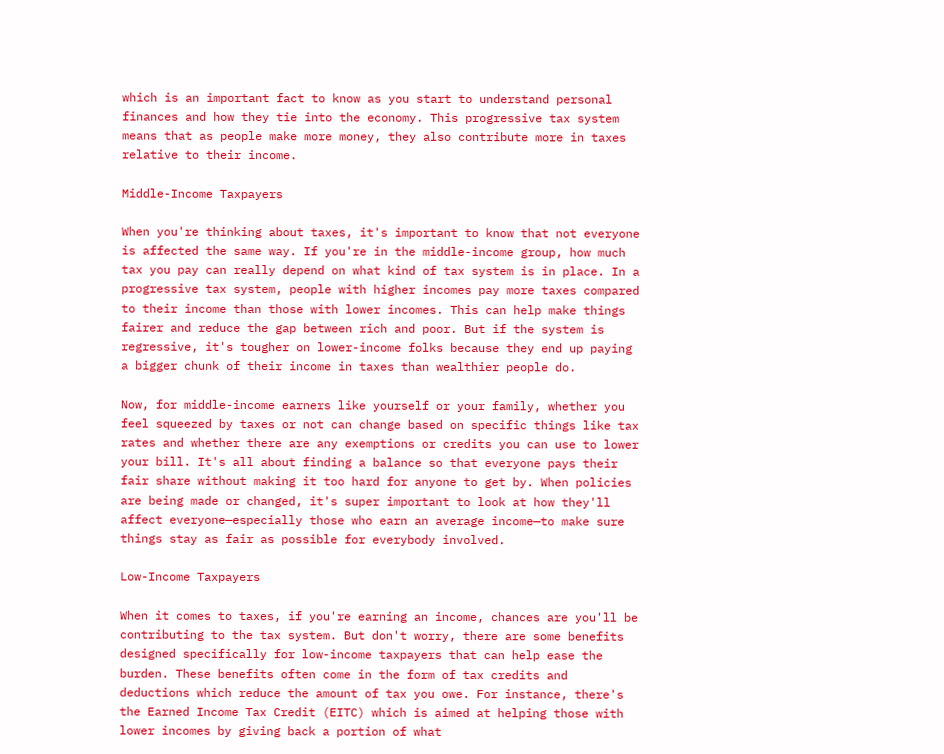which is an important fact to know as you start to understand personal finances and how they tie into the economy. This progressive tax system means that as people make more money, they also contribute more in taxes relative to their income.

Middle-Income Taxpayers

When you're thinking about taxes, it's important to know that not everyone is affected the same way. If you're in the middle-income group, how much tax you pay can really depend on what kind of tax system is in place. In a progressive tax system, people with higher incomes pay more taxes compared to their income than those with lower incomes. This can help make things fairer and reduce the gap between rich and poor. But if the system is regressive, it's tougher on lower-income folks because they end up paying a bigger chunk of their income in taxes than wealthier people do.

Now, for middle-income earners like yourself or your family, whether you feel squeezed by taxes or not can change based on specific things like tax rates and whether there are any exemptions or credits you can use to lower your bill. It's all about finding a balance so that everyone pays their fair share without making it too hard for anyone to get by. When policies are being made or changed, it's super important to look at how they'll affect everyone—especially those who earn an average income—to make sure things stay as fair as possible for everybody involved.

Low-Income Taxpayers

When it comes to taxes, if you're earning an income, chances are you'll be contributing to the tax system. But don't worry, there are some benefits designed specifically for low-income taxpayers that can help ease the burden. These benefits often come in the form of tax credits and deductions which reduce the amount of tax you owe. For instance, there's the Earned Income Tax Credit (EITC) which is aimed at helping those with lower incomes by giving back a portion of what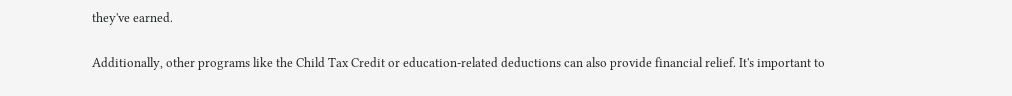they've earned.

Additionally, other programs like the Child Tax Credit or education-related deductions can also provide financial relief. It's important to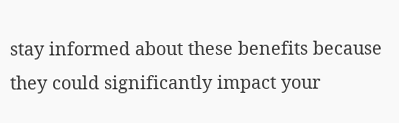stay informed about these benefits because they could significantly impact your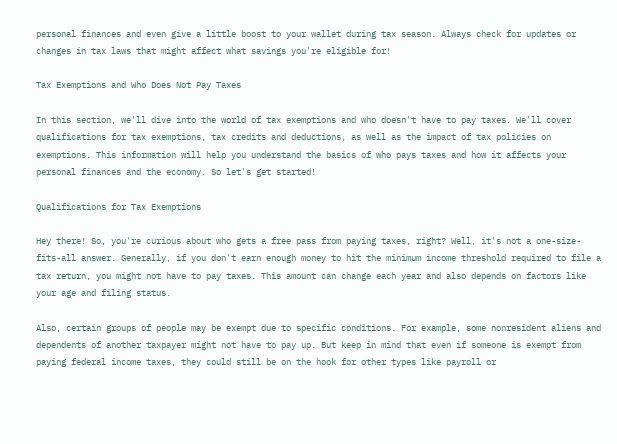personal finances and even give a little boost to your wallet during tax season. Always check for updates or changes in tax laws that might affect what savings you're eligible for!

Tax Exemptions and Who Does Not Pay Taxes

In this section, we'll dive into the world of tax exemptions and who doesn't have to pay taxes. We'll cover qualifications for tax exemptions, tax credits and deductions, as well as the impact of tax policies on exemptions. This information will help you understand the basics of who pays taxes and how it affects your personal finances and the economy. So let's get started!

Qualifications for Tax Exemptions

Hey there! So, you're curious about who gets a free pass from paying taxes, right? Well, it's not a one-size-fits-all answer. Generally, if you don't earn enough money to hit the minimum income threshold required to file a tax return, you might not have to pay taxes. This amount can change each year and also depends on factors like your age and filing status.

Also, certain groups of people may be exempt due to specific conditions. For example, some nonresident aliens and dependents of another taxpayer might not have to pay up. But keep in mind that even if someone is exempt from paying federal income taxes, they could still be on the hook for other types like payroll or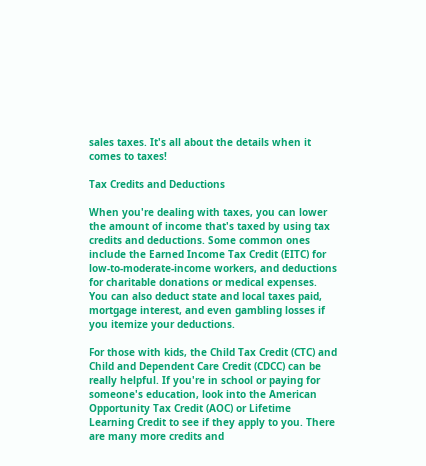sales taxes. It's all about the details when it comes to taxes!

Tax Credits and Deductions

When you're dealing with taxes, you can lower the amount of income that's taxed by using tax credits and deductions. Some common ones include the Earned Income Tax Credit (EITC) for low-to-moderate-income workers, and deductions for charitable donations or medical expenses. You can also deduct state and local taxes paid, mortgage interest, and even gambling losses if you itemize your deductions.

For those with kids, the Child Tax Credit (CTC) and Child and Dependent Care Credit (CDCC) can be really helpful. If you're in school or paying for someone's education, look into the American Opportunity Tax Credit (AOC) or Lifetime Learning Credit to see if they apply to you. There are many more credits and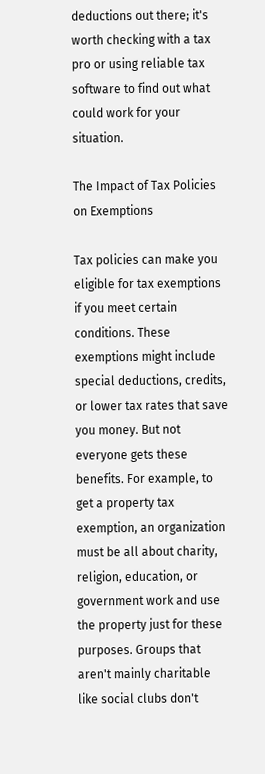deductions out there; it's worth checking with a tax pro or using reliable tax software to find out what could work for your situation.

The Impact of Tax Policies on Exemptions

Tax policies can make you eligible for tax exemptions if you meet certain conditions. These exemptions might include special deductions, credits, or lower tax rates that save you money. But not everyone gets these benefits. For example, to get a property tax exemption, an organization must be all about charity, religion, education, or government work and use the property just for these purposes. Groups that aren't mainly charitable like social clubs don't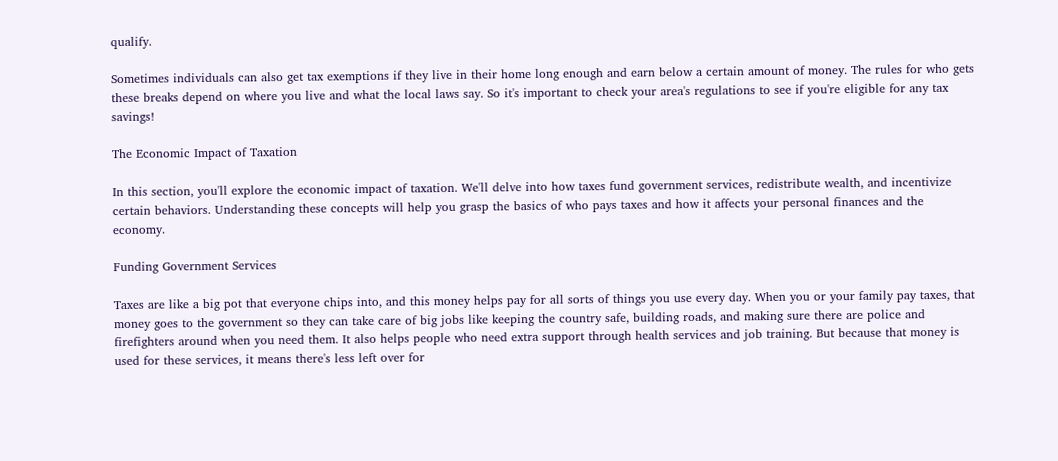qualify.

Sometimes individuals can also get tax exemptions if they live in their home long enough and earn below a certain amount of money. The rules for who gets these breaks depend on where you live and what the local laws say. So it's important to check your area's regulations to see if you're eligible for any tax savings!

The Economic Impact of Taxation

In this section, you'll explore the economic impact of taxation. We'll delve into how taxes fund government services, redistribute wealth, and incentivize certain behaviors. Understanding these concepts will help you grasp the basics of who pays taxes and how it affects your personal finances and the economy.

Funding Government Services

Taxes are like a big pot that everyone chips into, and this money helps pay for all sorts of things you use every day. When you or your family pay taxes, that money goes to the government so they can take care of big jobs like keeping the country safe, building roads, and making sure there are police and firefighters around when you need them. It also helps people who need extra support through health services and job training. But because that money is used for these services, it means there's less left over for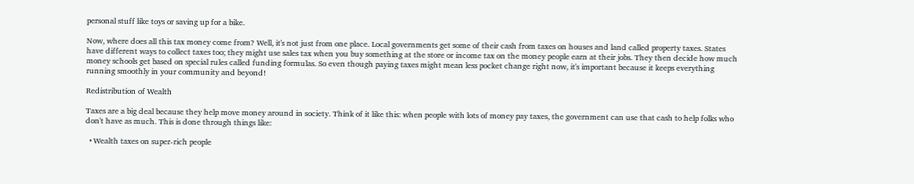personal stuff like toys or saving up for a bike.

Now, where does all this tax money come from? Well, it's not just from one place. Local governments get some of their cash from taxes on houses and land called property taxes. States have different ways to collect taxes too; they might use sales tax when you buy something at the store or income tax on the money people earn at their jobs. They then decide how much money schools get based on special rules called funding formulas. So even though paying taxes might mean less pocket change right now, it's important because it keeps everything running smoothly in your community and beyond!

Redistribution of Wealth

Taxes are a big deal because they help move money around in society. Think of it like this: when people with lots of money pay taxes, the government can use that cash to help folks who don't have as much. This is done through things like:

  • Wealth taxes on super-rich people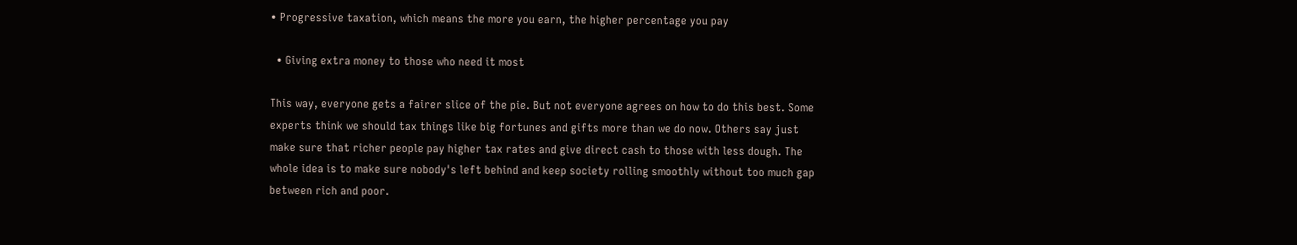• Progressive taxation, which means the more you earn, the higher percentage you pay

  • Giving extra money to those who need it most

This way, everyone gets a fairer slice of the pie. But not everyone agrees on how to do this best. Some experts think we should tax things like big fortunes and gifts more than we do now. Others say just make sure that richer people pay higher tax rates and give direct cash to those with less dough. The whole idea is to make sure nobody's left behind and keep society rolling smoothly without too much gap between rich and poor.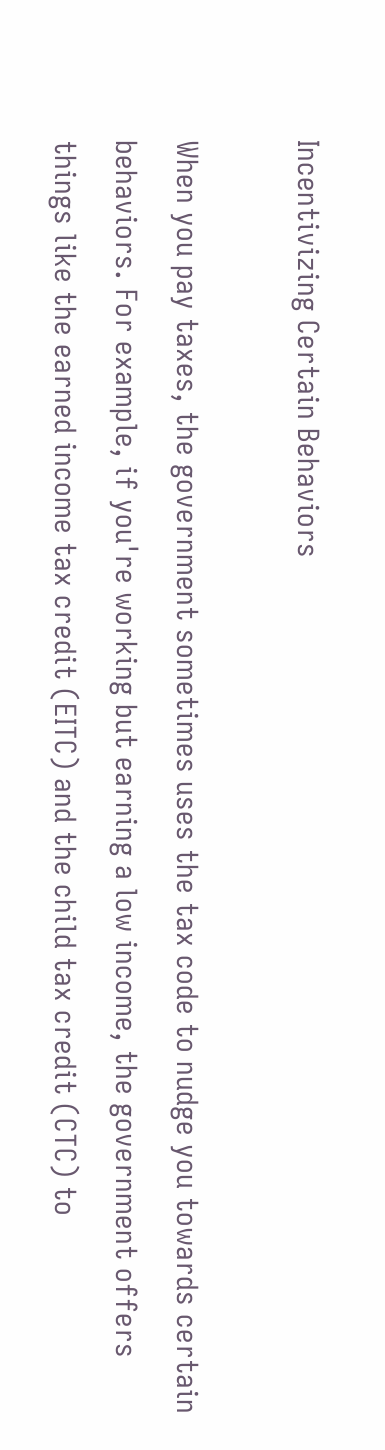Incentivizing Certain Behaviors

When you pay taxes, the government sometimes uses the tax code to nudge you towards certain behaviors. For example, if you're working but earning a low income, the government offers things like the earned income tax credit (EITC) and the child tax credit (CTC) to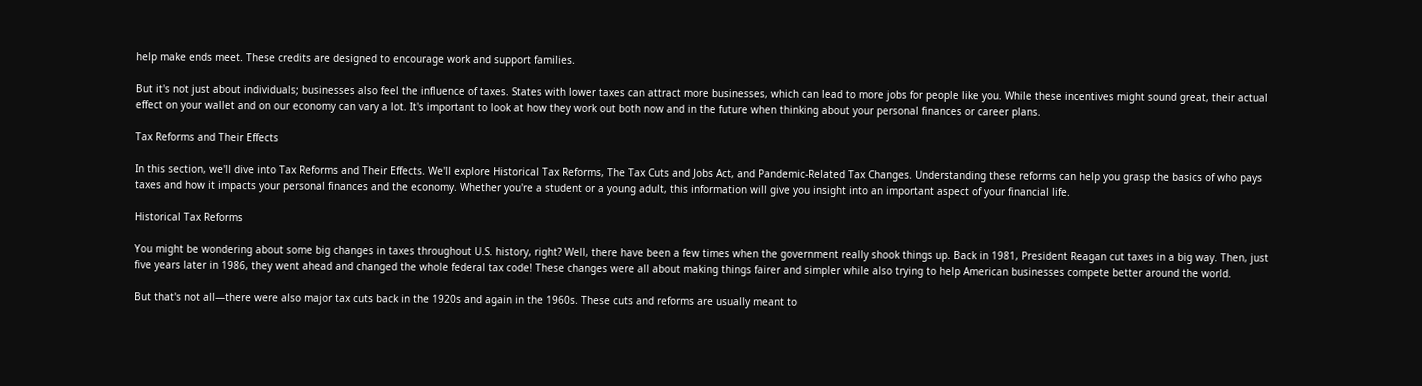help make ends meet. These credits are designed to encourage work and support families.

But it's not just about individuals; businesses also feel the influence of taxes. States with lower taxes can attract more businesses, which can lead to more jobs for people like you. While these incentives might sound great, their actual effect on your wallet and on our economy can vary a lot. It's important to look at how they work out both now and in the future when thinking about your personal finances or career plans.

Tax Reforms and Their Effects

In this section, we'll dive into Tax Reforms and Their Effects. We'll explore Historical Tax Reforms, The Tax Cuts and Jobs Act, and Pandemic-Related Tax Changes. Understanding these reforms can help you grasp the basics of who pays taxes and how it impacts your personal finances and the economy. Whether you're a student or a young adult, this information will give you insight into an important aspect of your financial life.

Historical Tax Reforms

You might be wondering about some big changes in taxes throughout U.S. history, right? Well, there have been a few times when the government really shook things up. Back in 1981, President Reagan cut taxes in a big way. Then, just five years later in 1986, they went ahead and changed the whole federal tax code! These changes were all about making things fairer and simpler while also trying to help American businesses compete better around the world.

But that's not all—there were also major tax cuts back in the 1920s and again in the 1960s. These cuts and reforms are usually meant to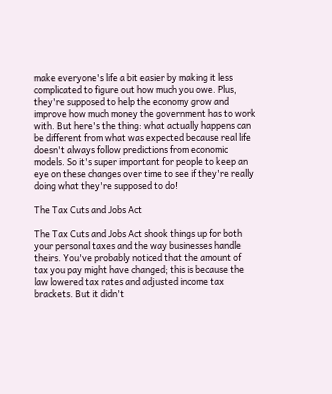make everyone's life a bit easier by making it less complicated to figure out how much you owe. Plus, they're supposed to help the economy grow and improve how much money the government has to work with. But here's the thing: what actually happens can be different from what was expected because real life doesn't always follow predictions from economic models. So it's super important for people to keep an eye on these changes over time to see if they're really doing what they're supposed to do!

The Tax Cuts and Jobs Act

The Tax Cuts and Jobs Act shook things up for both your personal taxes and the way businesses handle theirs. You've probably noticed that the amount of tax you pay might have changed; this is because the law lowered tax rates and adjusted income tax brackets. But it didn't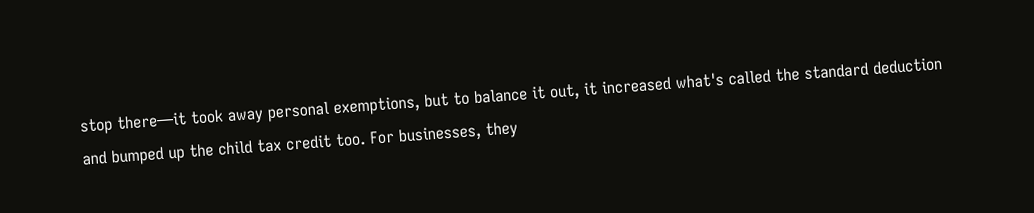stop there—it took away personal exemptions, but to balance it out, it increased what's called the standard deduction and bumped up the child tax credit too. For businesses, they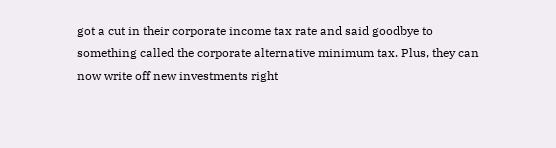got a cut in their corporate income tax rate and said goodbye to something called the corporate alternative minimum tax. Plus, they can now write off new investments right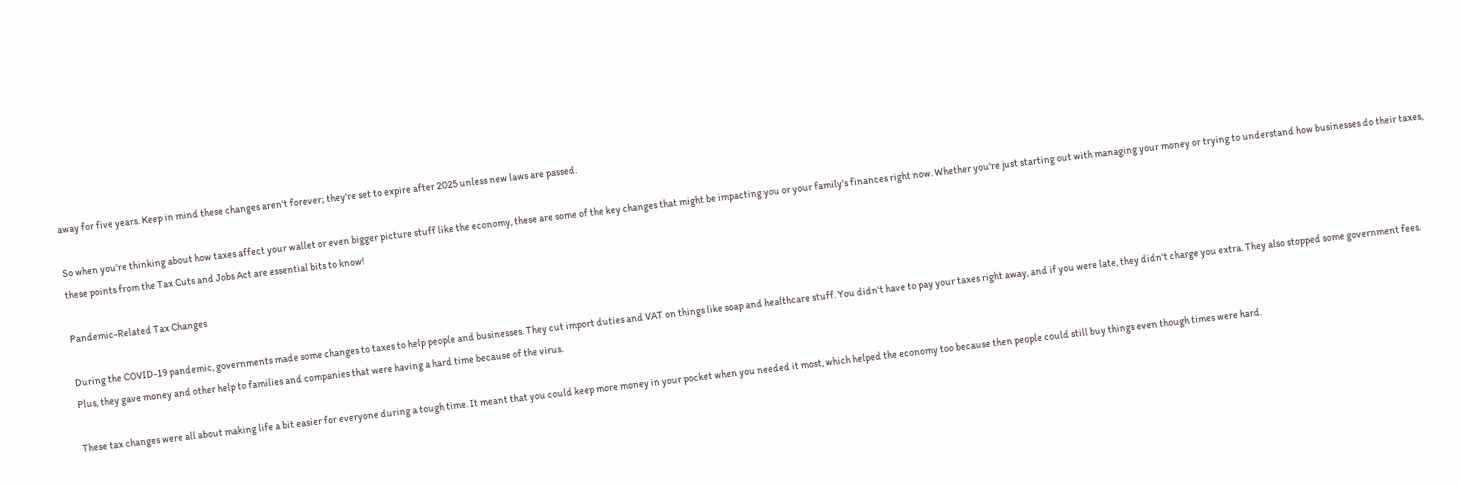away for five years. Keep in mind these changes aren't forever; they're set to expire after 2025 unless new laws are passed.

So when you're thinking about how taxes affect your wallet or even bigger picture stuff like the economy, these are some of the key changes that might be impacting you or your family's finances right now. Whether you're just starting out with managing your money or trying to understand how businesses do their taxes, these points from the Tax Cuts and Jobs Act are essential bits to know!

Pandemic-Related Tax Changes

During the COVID-19 pandemic, governments made some changes to taxes to help people and businesses. They cut import duties and VAT on things like soap and healthcare stuff. You didn't have to pay your taxes right away, and if you were late, they didn't charge you extra. They also stopped some government fees. Plus, they gave money and other help to families and companies that were having a hard time because of the virus.

These tax changes were all about making life a bit easier for everyone during a tough time. It meant that you could keep more money in your pocket when you needed it most, which helped the economy too because then people could still buy things even though times were hard.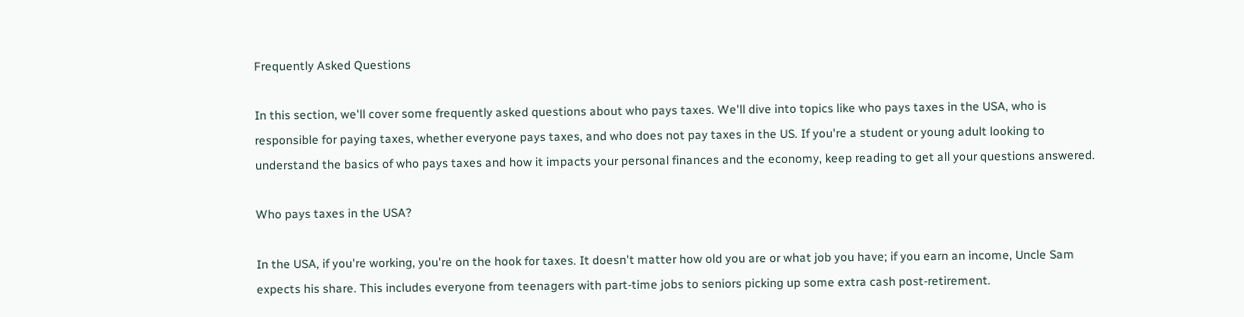Frequently Asked Questions

In this section, we'll cover some frequently asked questions about who pays taxes. We'll dive into topics like who pays taxes in the USA, who is responsible for paying taxes, whether everyone pays taxes, and who does not pay taxes in the US. If you're a student or young adult looking to understand the basics of who pays taxes and how it impacts your personal finances and the economy, keep reading to get all your questions answered.

Who pays taxes in the USA?

In the USA, if you're working, you're on the hook for taxes. It doesn't matter how old you are or what job you have; if you earn an income, Uncle Sam expects his share. This includes everyone from teenagers with part-time jobs to seniors picking up some extra cash post-retirement.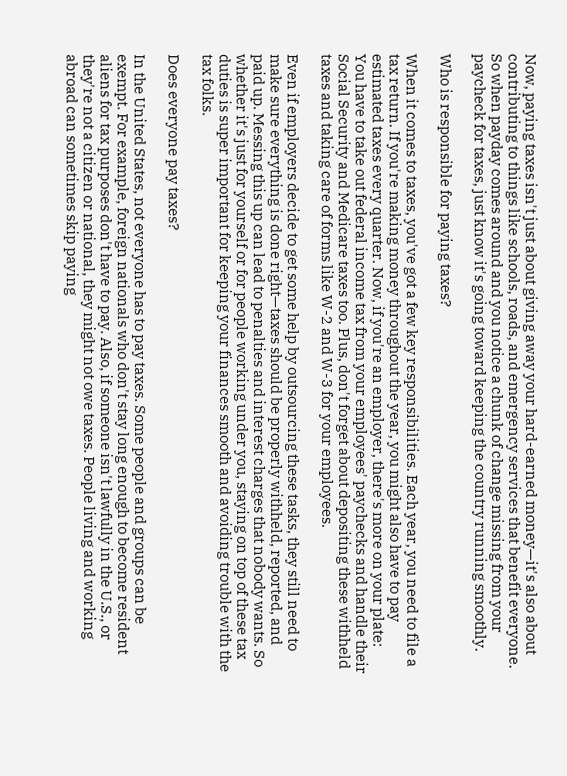Now, paying taxes isn't just about giving away your hard-earned money—it's also about contributing to things like schools, roads, and emergency services that benefit everyone. So when payday comes around and you notice a chunk of change missing from your paycheck for taxes, just know it's going toward keeping the country running smoothly.

Who is responsible for paying taxes?

When it comes to taxes, you've got a few key responsibilities. Each year, you need to file a tax return. If you're making money throughout the year, you might also have to pay estimated taxes every quarter. Now, if you're an employer, there's more on your plate: You have to take out federal income tax from your employees' paychecks and handle their Social Security and Medicare taxes too. Plus, don't forget about depositing these withheld taxes and taking care of forms like W-2 and W-3 for your employees.

Even if employers decide to get some help by outsourcing these tasks, they still need to make sure everything is done right—taxes should be properly withheld, reported, and paid up. Messing this up can lead to penalties and interest charges that nobody wants. So whether it's just for yourself or for people working under you, staying on top of these tax duties is super important for keeping your finances smooth and avoiding trouble with the tax folks.

Does everyone pay taxes?

In the United States, not everyone has to pay taxes. Some people and groups can be exempt. For example, foreign nationals who don't stay long enough to become resident aliens for tax purposes don't have to pay. Also, if someone isn't lawfully in the U.S., or they're not a citizen or national, they might not owe taxes. People living and working abroad can sometimes skip paying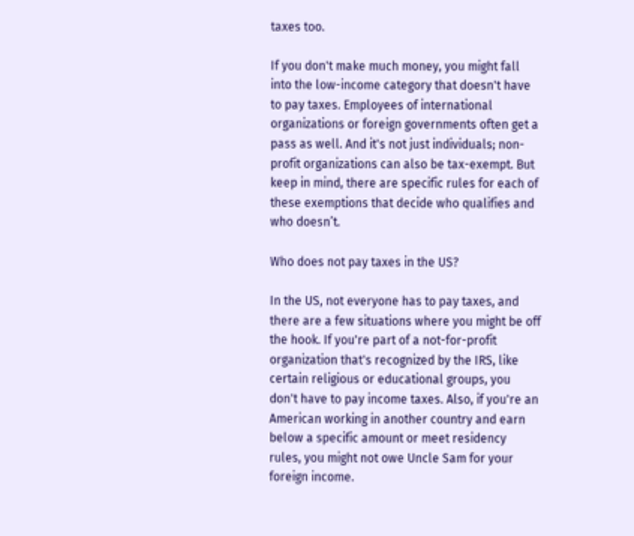taxes too.

If you don't make much money, you might fall into the low-income category that doesn't have to pay taxes. Employees of international organizations or foreign governments often get a pass as well. And it's not just individuals; non-profit organizations can also be tax-exempt. But keep in mind, there are specific rules for each of these exemptions that decide who qualifies and who doesn’t.

Who does not pay taxes in the US?

In the US, not everyone has to pay taxes, and there are a few situations where you might be off the hook. If you're part of a not-for-profit organization that's recognized by the IRS, like certain religious or educational groups, you don't have to pay income taxes. Also, if you're an American working in another country and earn below a specific amount or meet residency rules, you might not owe Uncle Sam for your foreign income.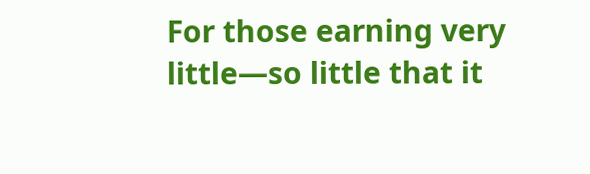For those earning very little—so little that it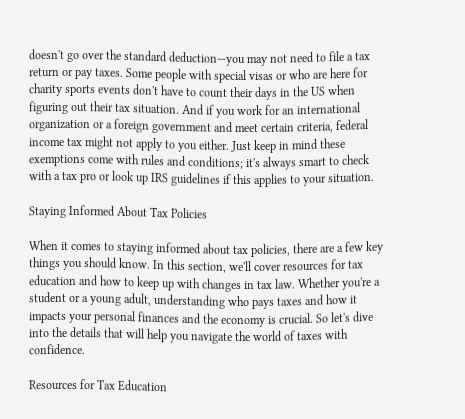doesn't go over the standard deduction—you may not need to file a tax return or pay taxes. Some people with special visas or who are here for charity sports events don't have to count their days in the US when figuring out their tax situation. And if you work for an international organization or a foreign government and meet certain criteria, federal income tax might not apply to you either. Just keep in mind these exemptions come with rules and conditions; it's always smart to check with a tax pro or look up IRS guidelines if this applies to your situation.

Staying Informed About Tax Policies

When it comes to staying informed about tax policies, there are a few key things you should know. In this section, we'll cover resources for tax education and how to keep up with changes in tax law. Whether you're a student or a young adult, understanding who pays taxes and how it impacts your personal finances and the economy is crucial. So let's dive into the details that will help you navigate the world of taxes with confidence.

Resources for Tax Education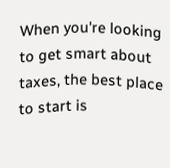When you're looking to get smart about taxes, the best place to start is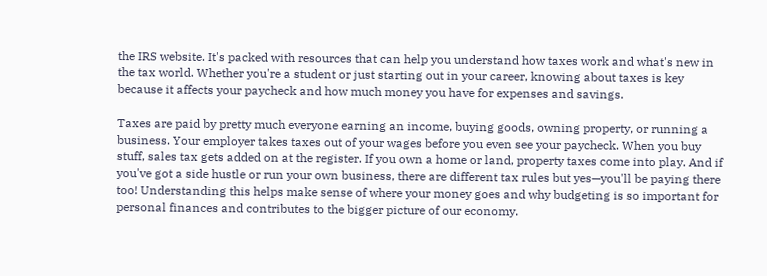the IRS website. It's packed with resources that can help you understand how taxes work and what's new in the tax world. Whether you're a student or just starting out in your career, knowing about taxes is key because it affects your paycheck and how much money you have for expenses and savings.

Taxes are paid by pretty much everyone earning an income, buying goods, owning property, or running a business. Your employer takes taxes out of your wages before you even see your paycheck. When you buy stuff, sales tax gets added on at the register. If you own a home or land, property taxes come into play. And if you've got a side hustle or run your own business, there are different tax rules but yes—you'll be paying there too! Understanding this helps make sense of where your money goes and why budgeting is so important for personal finances and contributes to the bigger picture of our economy.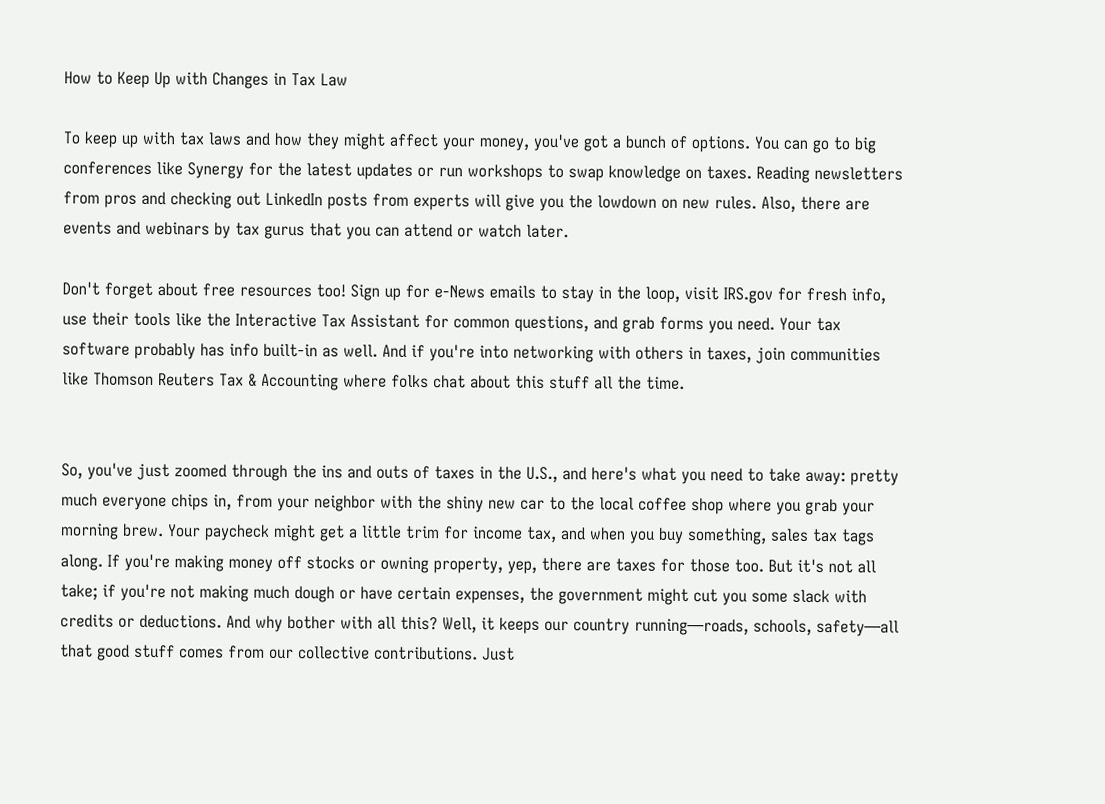How to Keep Up with Changes in Tax Law

To keep up with tax laws and how they might affect your money, you've got a bunch of options. You can go to big conferences like Synergy for the latest updates or run workshops to swap knowledge on taxes. Reading newsletters from pros and checking out LinkedIn posts from experts will give you the lowdown on new rules. Also, there are events and webinars by tax gurus that you can attend or watch later.

Don't forget about free resources too! Sign up for e-News emails to stay in the loop, visit IRS.gov for fresh info, use their tools like the Interactive Tax Assistant for common questions, and grab forms you need. Your tax software probably has info built-in as well. And if you're into networking with others in taxes, join communities like Thomson Reuters Tax & Accounting where folks chat about this stuff all the time.


So, you've just zoomed through the ins and outs of taxes in the U.S., and here's what you need to take away: pretty much everyone chips in, from your neighbor with the shiny new car to the local coffee shop where you grab your morning brew. Your paycheck might get a little trim for income tax, and when you buy something, sales tax tags along. If you're making money off stocks or owning property, yep, there are taxes for those too. But it's not all take; if you're not making much dough or have certain expenses, the government might cut you some slack with credits or deductions. And why bother with all this? Well, it keeps our country running—roads, schools, safety—all that good stuff comes from our collective contributions. Just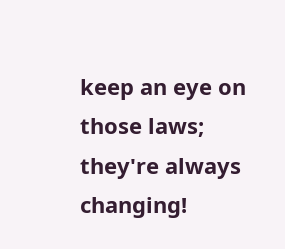keep an eye on those laws; they're always changing!